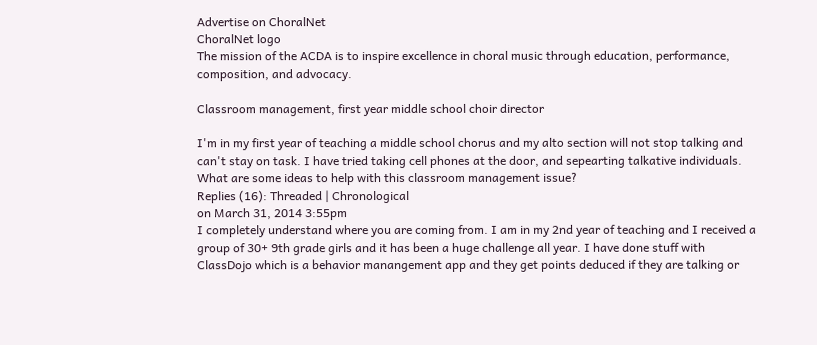Advertise on ChoralNet
ChoralNet logo
The mission of the ACDA is to inspire excellence in choral music through education, performance, composition, and advocacy.

Classroom management, first year middle school choir director

I'm in my first year of teaching a middle school chorus and my alto section will not stop talking and can't stay on task. I have tried taking cell phones at the door, and sepearting talkative individuals. What are some ideas to help with this classroom management issue?
Replies (16): Threaded | Chronological
on March 31, 2014 3:55pm
I completely understand where you are coming from. I am in my 2nd year of teaching and I received a group of 30+ 9th grade girls and it has been a huge challenge all year. I have done stuff with ClassDojo which is a behavior manangement app and they get points deduced if they are talking or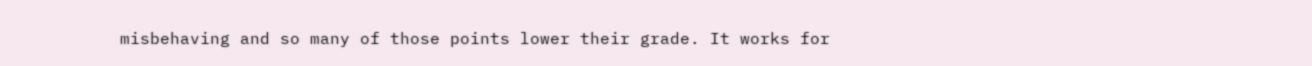misbehaving and so many of those points lower their grade. It works for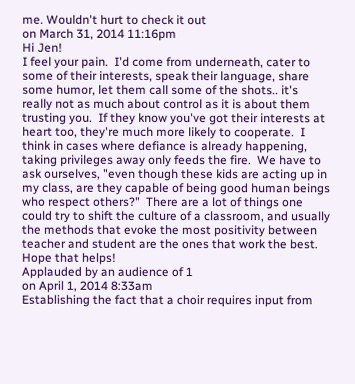me. Wouldn't hurt to check it out
on March 31, 2014 11:16pm
Hi Jen!
I feel your pain.  I'd come from underneath, cater to some of their interests, speak their language, share some humor, let them call some of the shots.. it's really not as much about control as it is about them trusting you.  If they know you've got their interests at heart too, they're much more likely to cooperate.  I think in cases where defiance is already happening, taking privileges away only feeds the fire.  We have to ask ourselves, "even though these kids are acting up in my class, are they capable of being good human beings who respect others?"  There are a lot of things one could try to shift the culture of a classroom, and usually the methods that evoke the most positivity between teacher and student are the ones that work the best.
Hope that helps!
Applauded by an audience of 1
on April 1, 2014 8:33am
Establishing the fact that a choir requires input from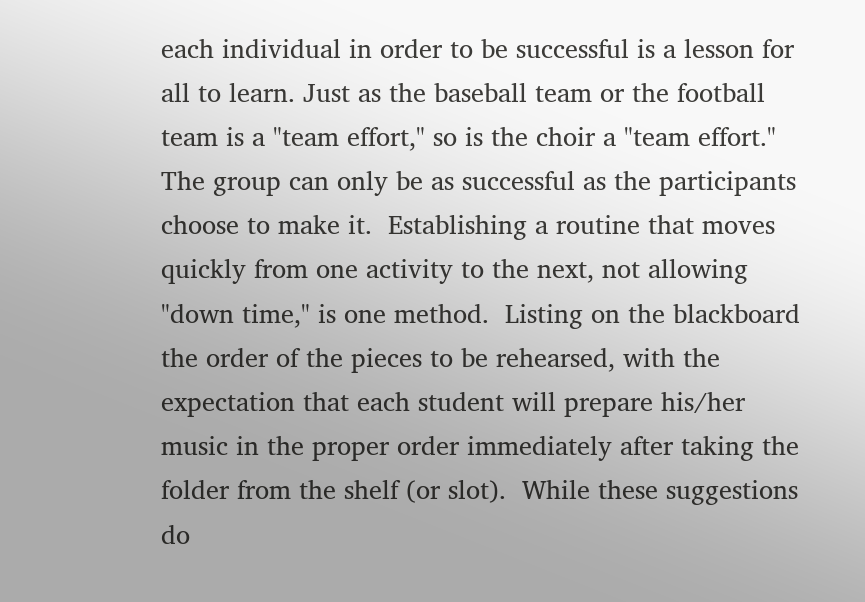each individual in order to be successful is a lesson for all to learn. Just as the baseball team or the football team is a "team effort," so is the choir a "team effort." The group can only be as successful as the participants choose to make it.  Establishing a routine that moves quickly from one activity to the next, not allowing "down time," is one method.  Listing on the blackboard the order of the pieces to be rehearsed, with the expectation that each student will prepare his/her music in the proper order immediately after taking the folder from the shelf (or slot).  While these suggestions do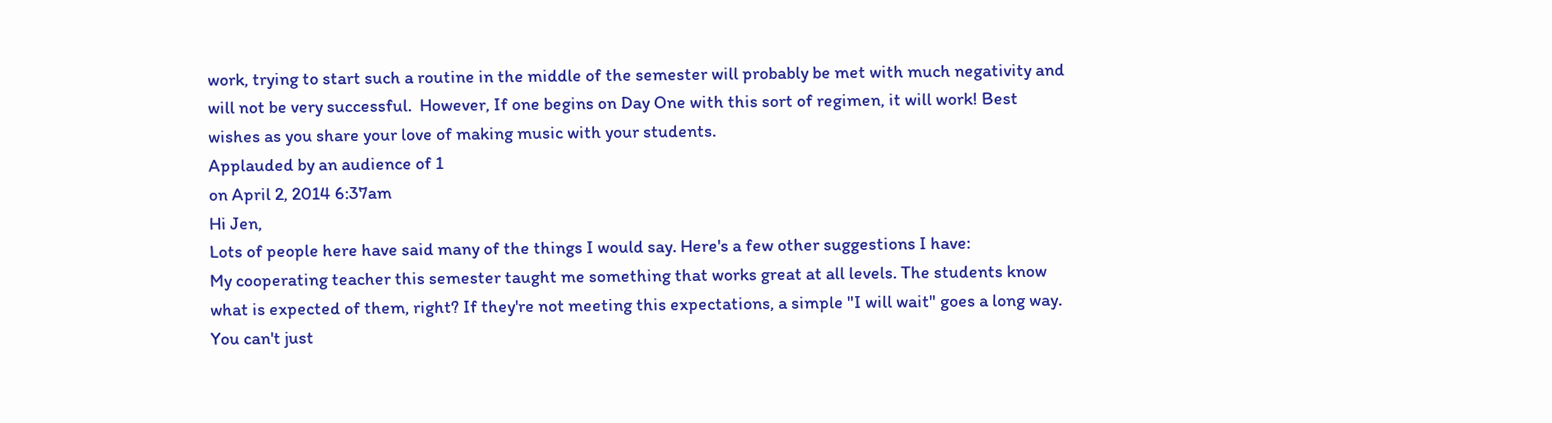work, trying to start such a routine in the middle of the semester will probably be met with much negativity and will not be very successful.  However, If one begins on Day One with this sort of regimen, it will work! Best wishes as you share your love of making music with your students.
Applauded by an audience of 1
on April 2, 2014 6:37am
Hi Jen,
Lots of people here have said many of the things I would say. Here's a few other suggestions I have:
My cooperating teacher this semester taught me something that works great at all levels. The students know what is expected of them, right? If they're not meeting this expectations, a simple "I will wait" goes a long way. You can't just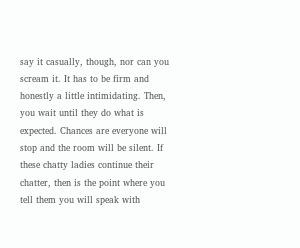say it casually, though, nor can you scream it. It has to be firm and honestly a little intimidating. Then, you wait until they do what is expected. Chances are everyone will stop and the room will be silent. If these chatty ladies continue their chatter, then is the point where you tell them you will speak with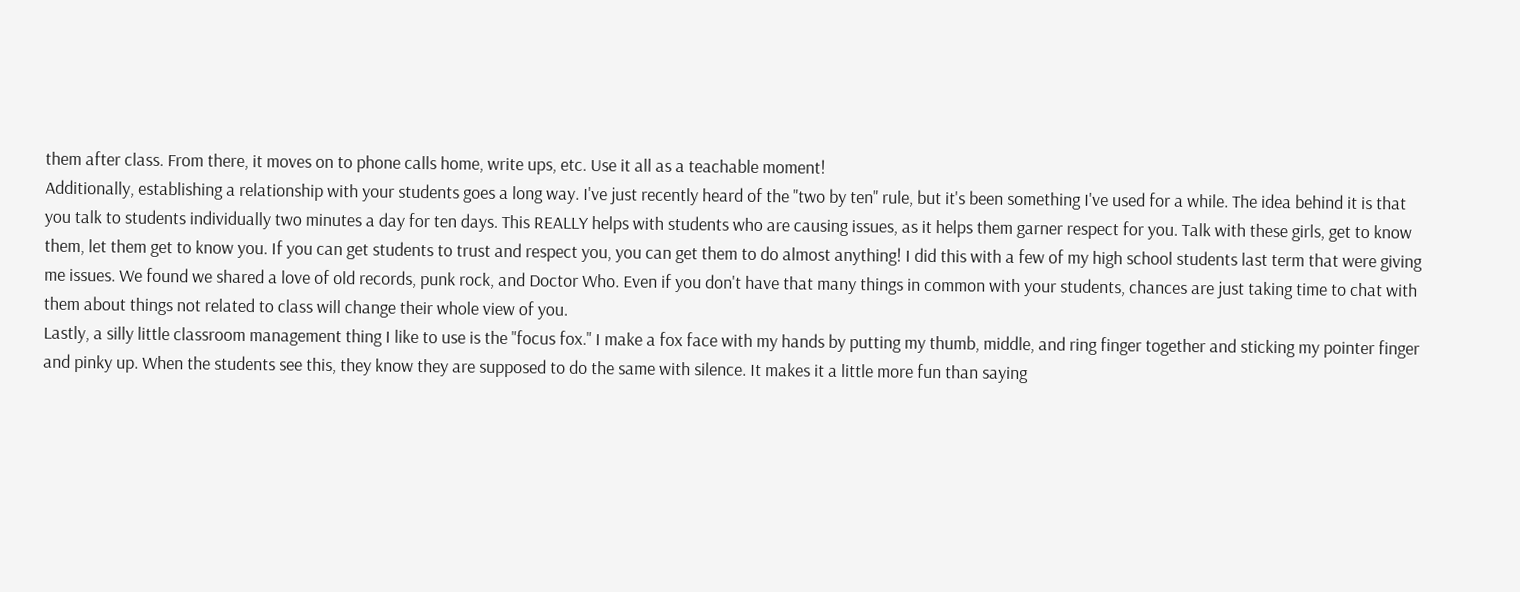them after class. From there, it moves on to phone calls home, write ups, etc. Use it all as a teachable moment!
Additionally, establishing a relationship with your students goes a long way. I've just recently heard of the "two by ten" rule, but it's been something I've used for a while. The idea behind it is that you talk to students individually two minutes a day for ten days. This REALLY helps with students who are causing issues, as it helps them garner respect for you. Talk with these girls, get to know them, let them get to know you. If you can get students to trust and respect you, you can get them to do almost anything! I did this with a few of my high school students last term that were giving me issues. We found we shared a love of old records, punk rock, and Doctor Who. Even if you don't have that many things in common with your students, chances are just taking time to chat with them about things not related to class will change their whole view of you.
Lastly, a silly little classroom management thing I like to use is the "focus fox." I make a fox face with my hands by putting my thumb, middle, and ring finger together and sticking my pointer finger and pinky up. When the students see this, they know they are supposed to do the same with silence. It makes it a little more fun than saying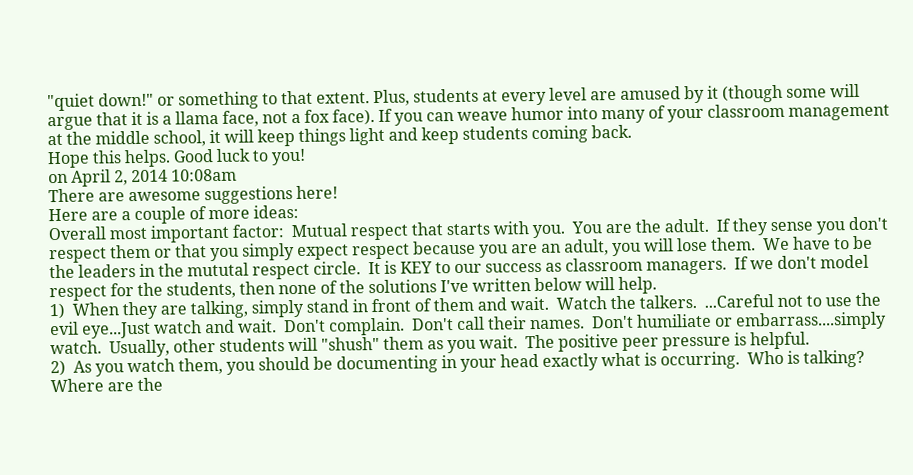"quiet down!" or something to that extent. Plus, students at every level are amused by it (though some will argue that it is a llama face, not a fox face). If you can weave humor into many of your classroom management at the middle school, it will keep things light and keep students coming back.
Hope this helps. Good luck to you!
on April 2, 2014 10:08am
There are awesome suggestions here!
Here are a couple of more ideas:
Overall most important factor:  Mutual respect that starts with you.  You are the adult.  If they sense you don't respect them or that you simply expect respect because you are an adult, you will lose them.  We have to be the leaders in the mututal respect circle.  It is KEY to our success as classroom managers.  If we don't model respect for the students, then none of the solutions I've written below will help.
1)  When they are talking, simply stand in front of them and wait.  Watch the talkers.  ...Careful not to use the evil eye...Just watch and wait.  Don't complain.  Don't call their names.  Don't humiliate or embarrass....simply watch.  Usually, other students will "shush" them as you wait.  The positive peer pressure is helpful.
2)  As you watch them, you should be documenting in your head exactly what is occurring.  Who is talking?  Where are the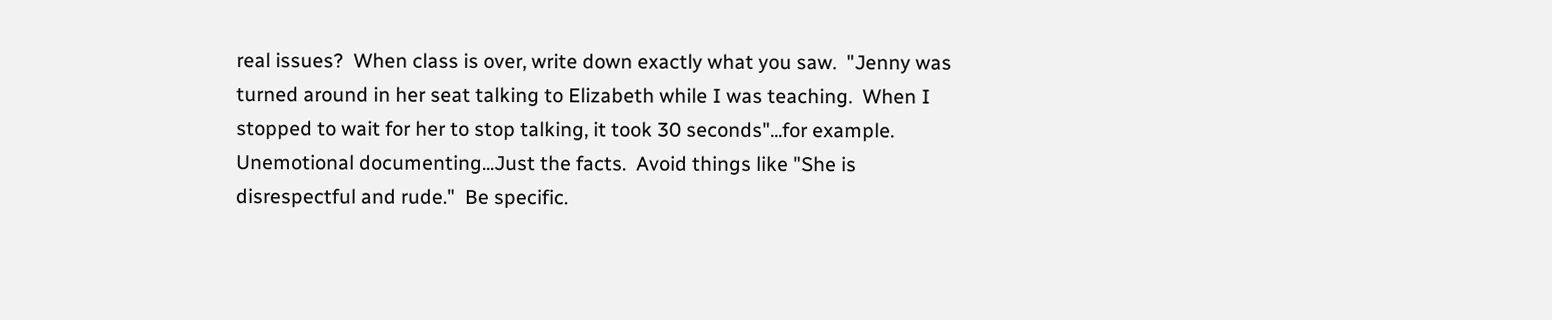real issues?  When class is over, write down exactly what you saw.  "Jenny was turned around in her seat talking to Elizabeth while I was teaching.  When I stopped to wait for her to stop talking, it took 30 seconds"...for example.  Unemotional documenting...Just the facts.  Avoid things like "She is disrespectful and rude."  Be specific.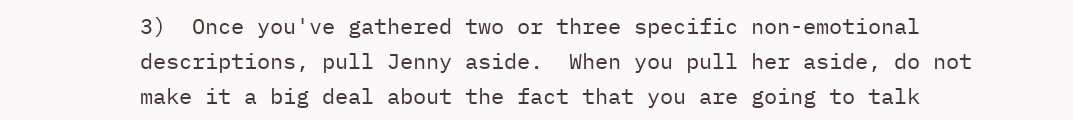3)  Once you've gathered two or three specific non-emotional descriptions, pull Jenny aside.  When you pull her aside, do not make it a big deal about the fact that you are going to talk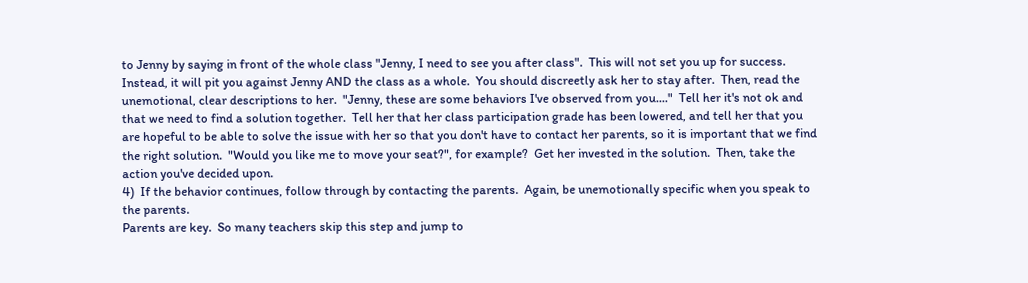to Jenny by saying in front of the whole class "Jenny, I need to see you after class".  This will not set you up for success.  Instead, it will pit you against Jenny AND the class as a whole.  You should discreetly ask her to stay after.  Then, read the unemotional, clear descriptions to her.  "Jenny, these are some behaviors I've observed from you...."  Tell her it's not ok and that we need to find a solution together.  Tell her that her class participation grade has been lowered, and tell her that you are hopeful to be able to solve the issue with her so that you don't have to contact her parents, so it is important that we find the right solution.  "Would you like me to move your seat?", for example?  Get her invested in the solution.  Then, take the action you've decided upon.
4)  If the behavior continues, follow through by contacting the parents.  Again, be unemotionally specific when you speak to the parents.
Parents are key.  So many teachers skip this step and jump to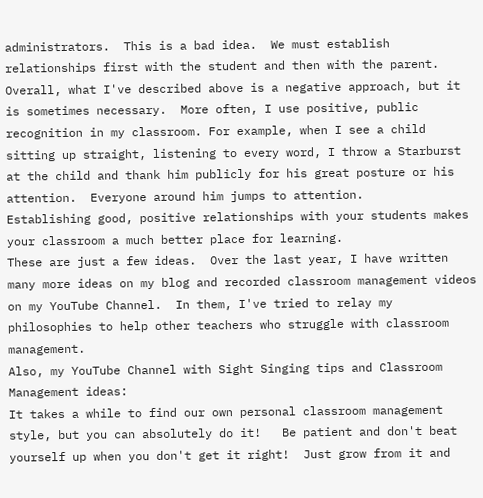administrators.  This is a bad idea.  We must establish relationships first with the student and then with the parent.
Overall, what I've described above is a negative approach, but it is sometimes necessary.  More often, I use positive, public recognition in my classroom. For example, when I see a child sitting up straight, listening to every word, I throw a Starburst at the child and thank him publicly for his great posture or his attention.  Everyone around him jumps to attention.
Establishing good, positive relationships with your students makes your classroom a much better place for learning.
These are just a few ideas.  Over the last year, I have written many more ideas on my blog and recorded classroom management videos on my YouTube Channel.  In them, I've tried to relay my philosophies to help other teachers who struggle with classroom management.
Also, my YouTube Channel with Sight Singing tips and Classroom Management ideas:
It takes a while to find our own personal classroom management style, but you can absolutely do it!   Be patient and don't beat yourself up when you don't get it right!  Just grow from it and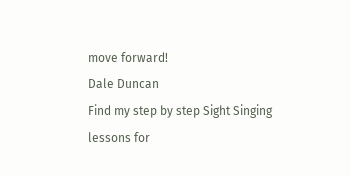move forward!
Dale Duncan
Find my step by step Sight Singing lessons for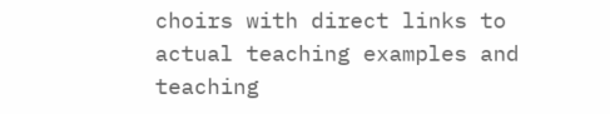choirs with direct links to actual teaching examples and teaching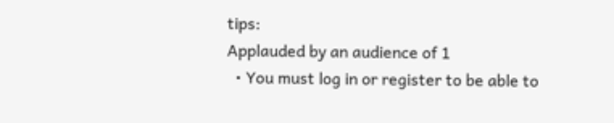tips:
Applauded by an audience of 1
  • You must log in or register to be able to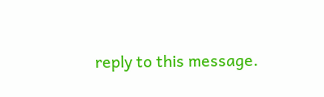reply to this message.